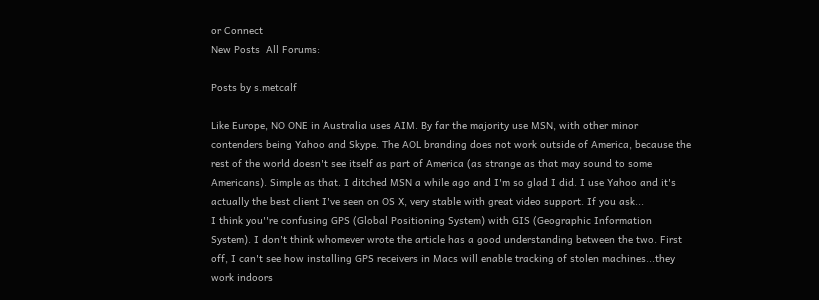or Connect
New Posts  All Forums:

Posts by s.metcalf

Like Europe, NO ONE in Australia uses AIM. By far the majority use MSN, with other minor contenders being Yahoo and Skype. The AOL branding does not work outside of America, because the rest of the world doesn't see itself as part of America (as strange as that may sound to some Americans). Simple as that. I ditched MSN a while ago and I'm so glad I did. I use Yahoo and it's actually the best client I've seen on OS X, very stable with great video support. If you ask...
I think you''re confusing GPS (Global Positioning System) with GIS (Geographic Information System). I don't think whomever wrote the article has a good understanding between the two. First off, I can't see how installing GPS receivers in Macs will enable tracking of stolen machines...they work indoors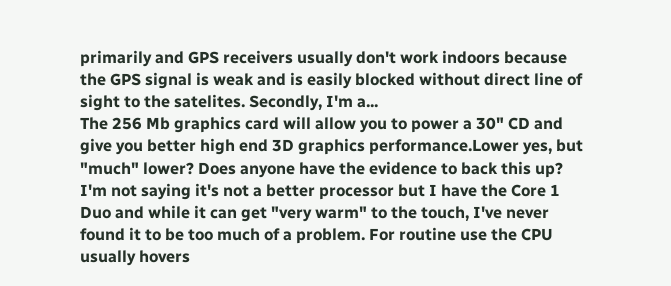primarily and GPS receivers usually don't work indoors because the GPS signal is weak and is easily blocked without direct line of sight to the satelites. Secondly, I'm a...
The 256 Mb graphics card will allow you to power a 30" CD and give you better high end 3D graphics performance.Lower yes, but "much" lower? Does anyone have the evidence to back this up? I'm not saying it's not a better processor but I have the Core 1 Duo and while it can get "very warm" to the touch, I've never found it to be too much of a problem. For routine use the CPU usually hovers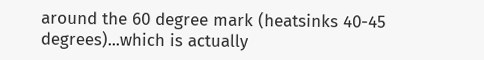around the 60 degree mark (heatsinks 40-45 degrees)...which is actually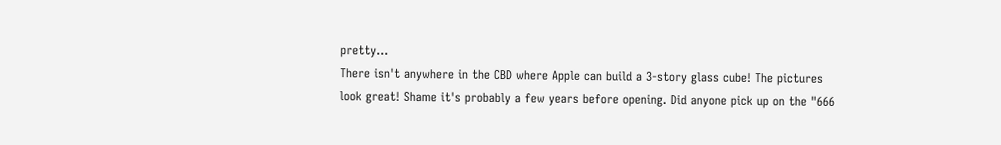pretty...
There isn't anywhere in the CBD where Apple can build a 3-story glass cube! The pictures look great! Shame it's probably a few years before opening. Did anyone pick up on the "666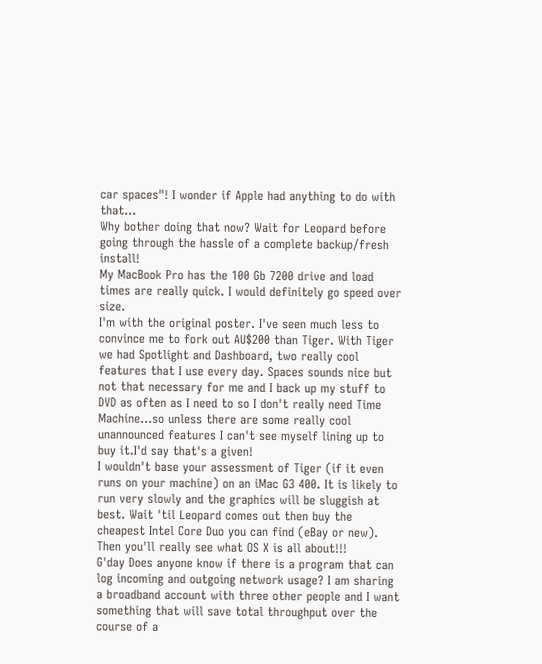car spaces"! I wonder if Apple had anything to do with that...
Why bother doing that now? Wait for Leopard before going through the hassle of a complete backup/fresh install!
My MacBook Pro has the 100 Gb 7200 drive and load times are really quick. I would definitely go speed over size.
I'm with the original poster. I've seen much less to convince me to fork out AU$200 than Tiger. With Tiger we had Spotlight and Dashboard, two really cool features that I use every day. Spaces sounds nice but not that necessary for me and I back up my stuff to DVD as often as I need to so I don't really need Time Machine...so unless there are some really cool unannounced features I can't see myself lining up to buy it.I'd say that's a given!
I wouldn't base your assessment of Tiger (if it even runs on your machine) on an iMac G3 400. It is likely to run very slowly and the graphics will be sluggish at best. Wait 'til Leopard comes out then buy the cheapest Intel Core Duo you can find (eBay or new). Then you'll really see what OS X is all about!!!
G'day Does anyone know if there is a program that can log incoming and outgoing network usage? I am sharing a broadband account with three other people and I want something that will save total throughput over the course of a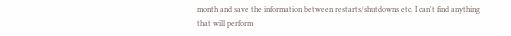month and save the information between restarts/shutdowns etc. I can't find anything that will perform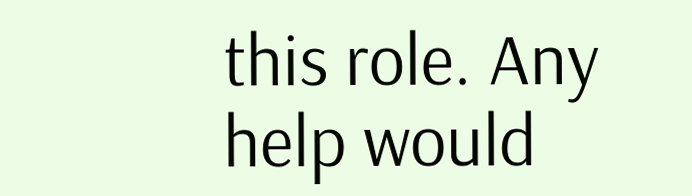this role. Any help would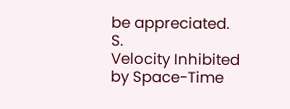be appreciated. S.
Velocity Inhibited by Space-Time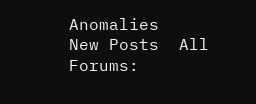Anomalies
New Posts  All Forums: